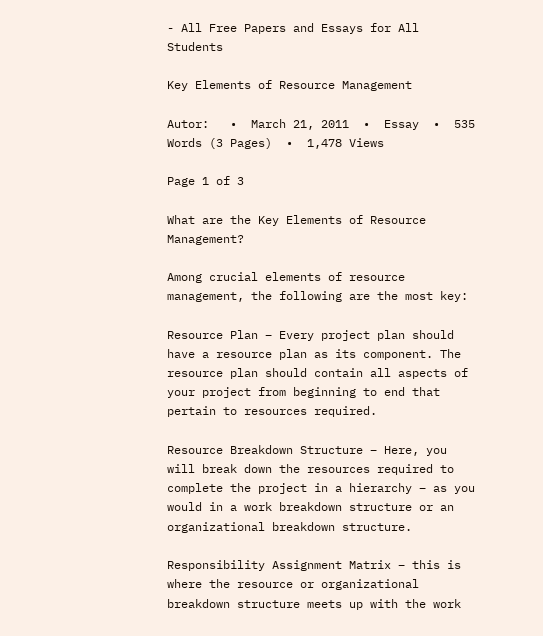- All Free Papers and Essays for All Students

Key Elements of Resource Management

Autor:   •  March 21, 2011  •  Essay  •  535 Words (3 Pages)  •  1,478 Views

Page 1 of 3

What are the Key Elements of Resource Management?

Among crucial elements of resource management, the following are the most key:

Resource Plan – Every project plan should have a resource plan as its component. The resource plan should contain all aspects of your project from beginning to end that pertain to resources required.

Resource Breakdown Structure – Here, you will break down the resources required to complete the project in a hierarchy – as you would in a work breakdown structure or an organizational breakdown structure.

Responsibility Assignment Matrix – this is where the resource or organizational breakdown structure meets up with the work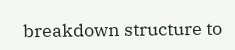breakdown structure to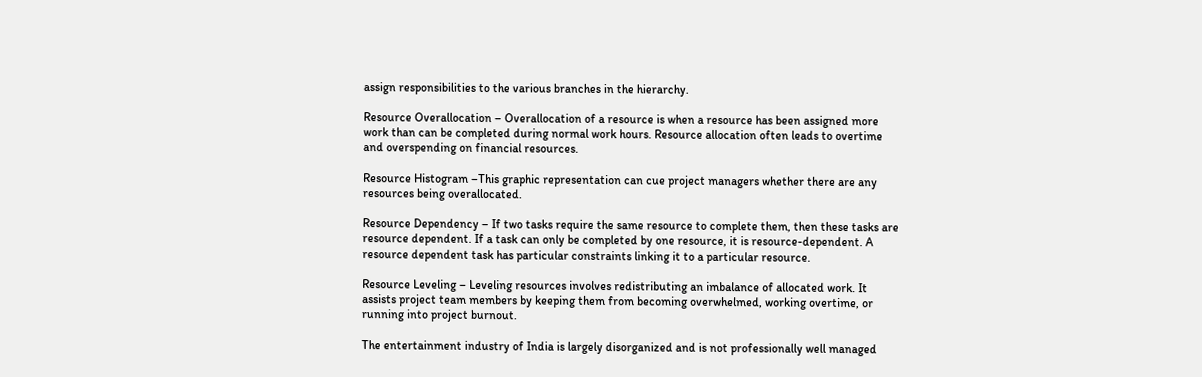assign responsibilities to the various branches in the hierarchy.

Resource Overallocation – Overallocation of a resource is when a resource has been assigned more work than can be completed during normal work hours. Resource allocation often leads to overtime and overspending on financial resources.

Resource Histogram –This graphic representation can cue project managers whether there are any resources being overallocated.

Resource Dependency – If two tasks require the same resource to complete them, then these tasks are resource dependent. If a task can only be completed by one resource, it is resource-dependent. A resource dependent task has particular constraints linking it to a particular resource.

Resource Leveling – Leveling resources involves redistributing an imbalance of allocated work. It assists project team members by keeping them from becoming overwhelmed, working overtime, or running into project burnout.

The entertainment industry of India is largely disorganized and is not professionally well managed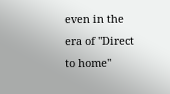even in the era of "Direct to home"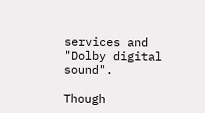services and "Dolby digital sound".

Though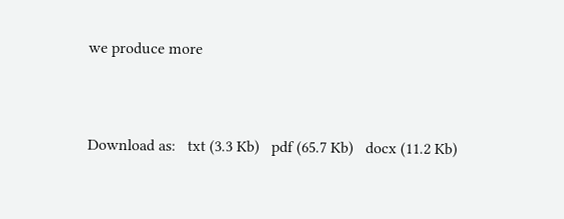we produce more


Download as:   txt (3.3 Kb)   pdf (65.7 Kb)   docx (11.2 Kb)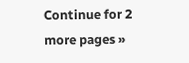Continue for 2 more pages »